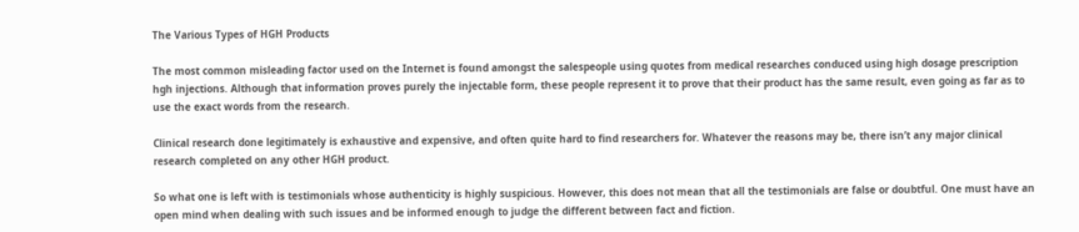The Various Types of HGH Products

The most common misleading factor used on the Internet is found amongst the salespeople using quotes from medical researches conduced using high dosage prescription hgh injections. Although that information proves purely the injectable form, these people represent it to prove that their product has the same result, even going as far as to use the exact words from the research.

Clinical research done legitimately is exhaustive and expensive, and often quite hard to find researchers for. Whatever the reasons may be, there isn’t any major clinical research completed on any other HGH product.

So what one is left with is testimonials whose authenticity is highly suspicious. However, this does not mean that all the testimonials are false or doubtful. One must have an open mind when dealing with such issues and be informed enough to judge the different between fact and fiction.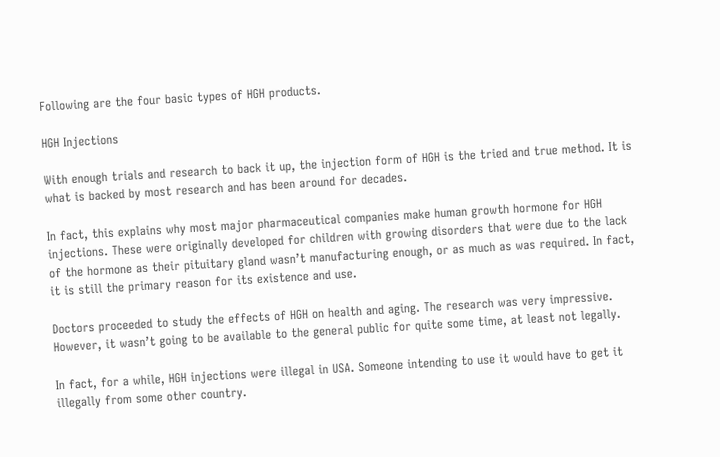Following are the four basic types of HGH products.

HGH Injections

With enough trials and research to back it up, the injection form of HGH is the tried and true method. It is what is backed by most research and has been around for decades.

In fact, this explains why most major pharmaceutical companies make human growth hormone for HGH injections. These were originally developed for children with growing disorders that were due to the lack of the hormone as their pituitary gland wasn’t manufacturing enough, or as much as was required. In fact, it is still the primary reason for its existence and use.

Doctors proceeded to study the effects of HGH on health and aging. The research was very impressive. However, it wasn’t going to be available to the general public for quite some time, at least not legally.

In fact, for a while, HGH injections were illegal in USA. Someone intending to use it would have to get it illegally from some other country.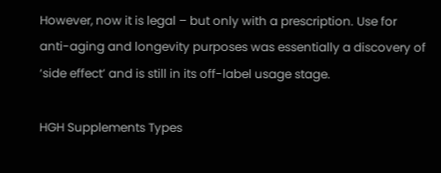However, now it is legal – but only with a prescription. Use for anti-aging and longevity purposes was essentially a discovery of ‘side effect’ and is still in its off-label usage stage.

HGH Supplements Types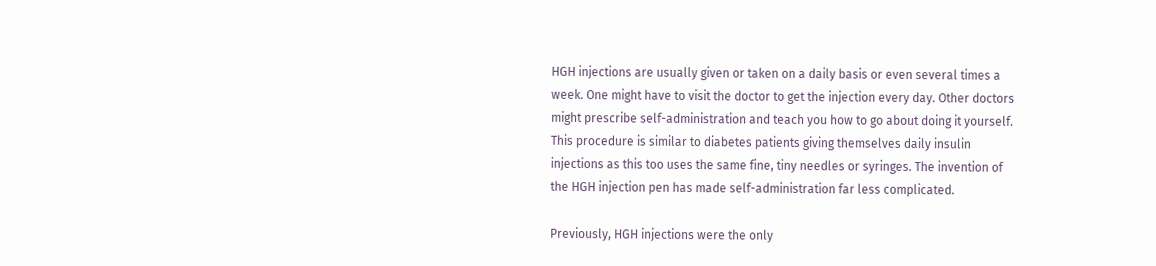HGH injections are usually given or taken on a daily basis or even several times a week. One might have to visit the doctor to get the injection every day. Other doctors might prescribe self-administration and teach you how to go about doing it yourself. This procedure is similar to diabetes patients giving themselves daily insulin injections as this too uses the same fine, tiny needles or syringes. The invention of the HGH injection pen has made self-administration far less complicated.

Previously, HGH injections were the only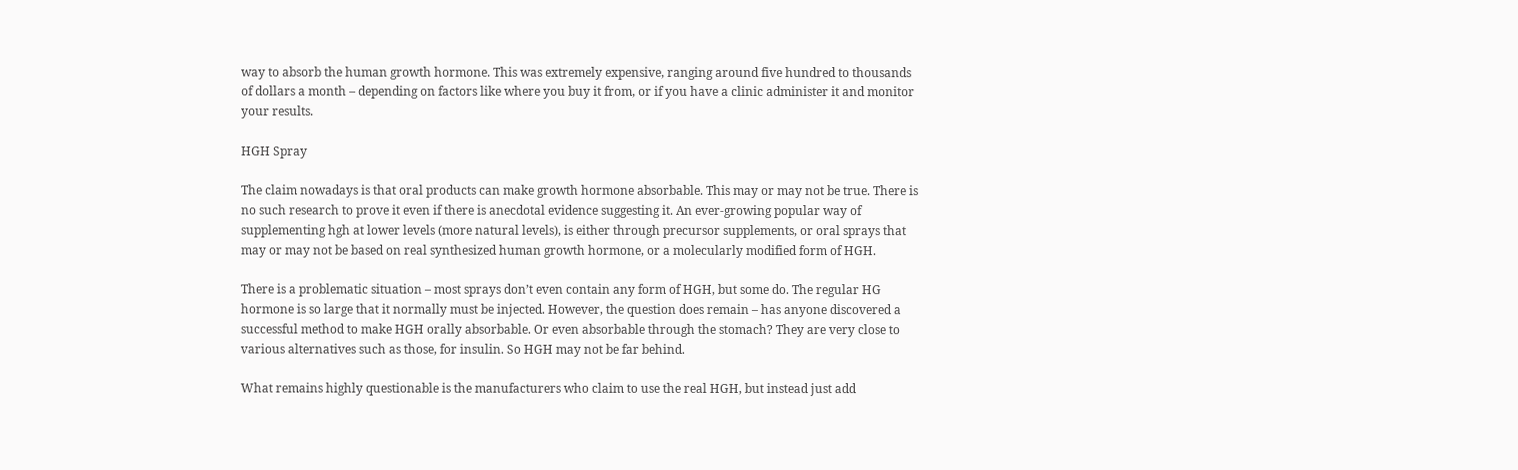way to absorb the human growth hormone. This was extremely expensive, ranging around five hundred to thousands of dollars a month – depending on factors like where you buy it from, or if you have a clinic administer it and monitor your results.

HGH Spray

The claim nowadays is that oral products can make growth hormone absorbable. This may or may not be true. There is no such research to prove it even if there is anecdotal evidence suggesting it. An ever-growing popular way of supplementing hgh at lower levels (more natural levels), is either through precursor supplements, or oral sprays that may or may not be based on real synthesized human growth hormone, or a molecularly modified form of HGH.

There is a problematic situation – most sprays don’t even contain any form of HGH, but some do. The regular HG hormone is so large that it normally must be injected. However, the question does remain – has anyone discovered a successful method to make HGH orally absorbable. Or even absorbable through the stomach? They are very close to various alternatives such as those, for insulin. So HGH may not be far behind.

What remains highly questionable is the manufacturers who claim to use the real HGH, but instead just add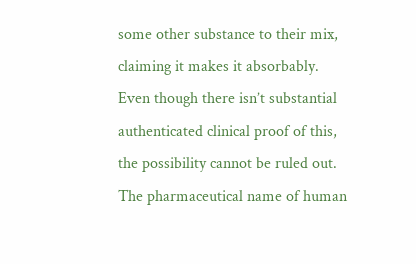some other substance to their mix, claiming it makes it absorbably. Even though there isn’t substantial authenticated clinical proof of this, the possibility cannot be ruled out. The pharmaceutical name of human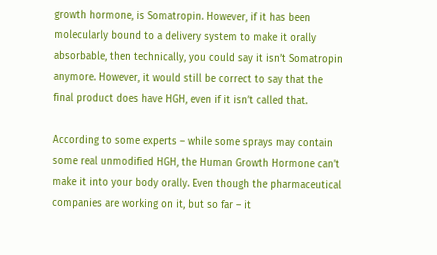growth hormone, is Somatropin. However, if it has been molecularly bound to a delivery system to make it orally absorbable, then technically, you could say it isn’t Somatropin anymore. However, it would still be correct to say that the final product does have HGH, even if it isn’t called that.

According to some experts – while some sprays may contain some real unmodified HGH, the Human Growth Hormone can’t make it into your body orally. Even though the pharmaceutical companies are working on it, but so far – it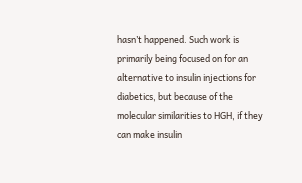hasn’t happened. Such work is primarily being focused on for an alternative to insulin injections for diabetics, but because of the molecular similarities to HGH, if they can make insulin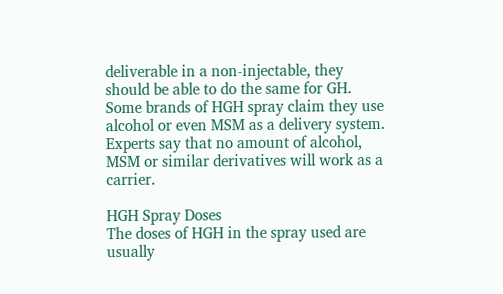deliverable in a non-injectable, they should be able to do the same for GH.
Some brands of HGH spray claim they use alcohol or even MSM as a delivery system. Experts say that no amount of alcohol, MSM or similar derivatives will work as a carrier.

HGH Spray Doses
The doses of HGH in the spray used are usually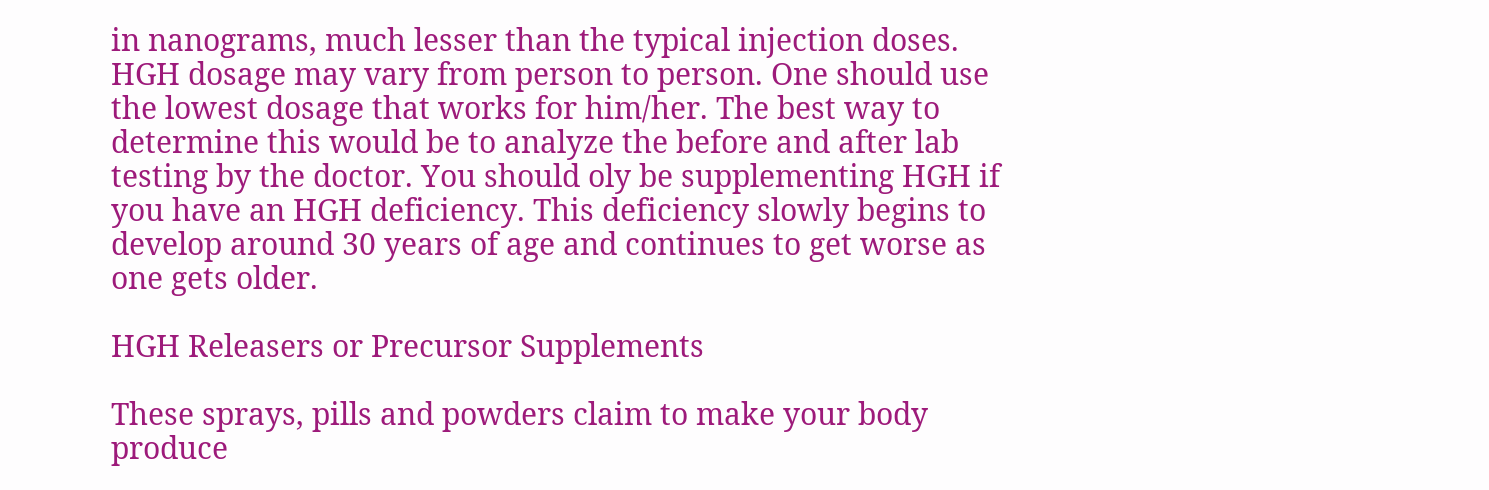in nanograms, much lesser than the typical injection doses. HGH dosage may vary from person to person. One should use the lowest dosage that works for him/her. The best way to determine this would be to analyze the before and after lab testing by the doctor. You should oly be supplementing HGH if you have an HGH deficiency. This deficiency slowly begins to develop around 30 years of age and continues to get worse as one gets older.

HGH Releasers or Precursor Supplements

These sprays, pills and powders claim to make your body produce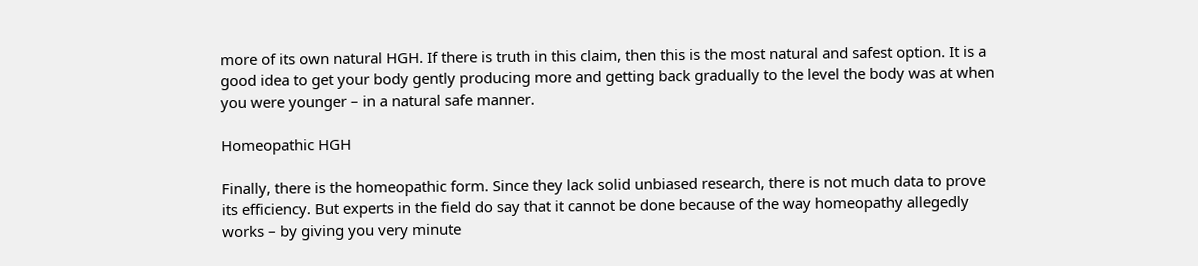more of its own natural HGH. If there is truth in this claim, then this is the most natural and safest option. It is a good idea to get your body gently producing more and getting back gradually to the level the body was at when you were younger – in a natural safe manner.

Homeopathic HGH

Finally, there is the homeopathic form. Since they lack solid unbiased research, there is not much data to prove its efficiency. But experts in the field do say that it cannot be done because of the way homeopathy allegedly works – by giving you very minute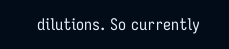dilutions. So currently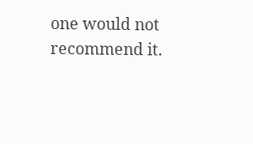one would not recommend it.